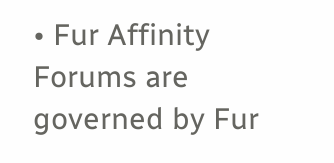• Fur Affinity Forums are governed by Fur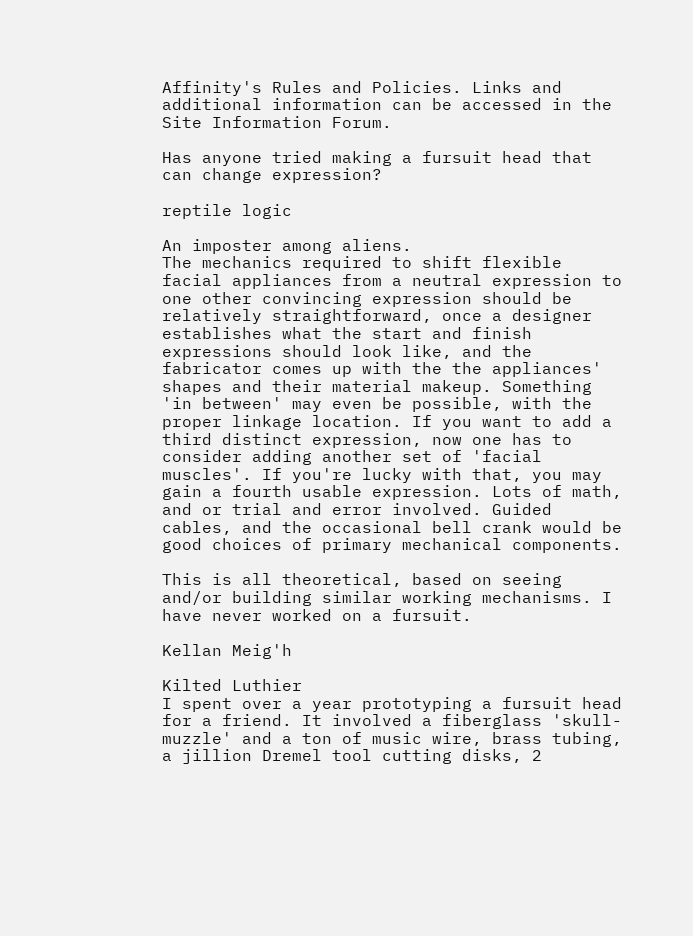Affinity's Rules and Policies. Links and additional information can be accessed in the Site Information Forum.

Has anyone tried making a fursuit head that can change expression?

reptile logic

An imposter among aliens.
The mechanics required to shift flexible facial appliances from a neutral expression to one other convincing expression should be relatively straightforward, once a designer establishes what the start and finish expressions should look like, and the fabricator comes up with the the appliances' shapes and their material makeup. Something 'in between' may even be possible, with the proper linkage location. If you want to add a third distinct expression, now one has to consider adding another set of 'facial muscles'. If you're lucky with that, you may gain a fourth usable expression. Lots of math, and or trial and error involved. Guided cables, and the occasional bell crank would be good choices of primary mechanical components.

This is all theoretical, based on seeing and/or building similar working mechanisms. I have never worked on a fursuit.

Kellan Meig'h

Kilted Luthier
I spent over a year prototyping a fursuit head for a friend. It involved a fiberglass 'skull-muzzle' and a ton of music wire, brass tubing, a jillion Dremel tool cutting disks, 2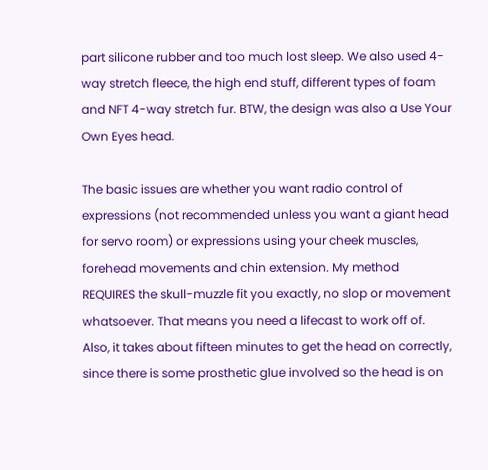part silicone rubber and too much lost sleep. We also used 4-way stretch fleece, the high end stuff, different types of foam and NFT 4-way stretch fur. BTW, the design was also a Use Your Own Eyes head.

The basic issues are whether you want radio control of expressions (not recommended unless you want a giant head for servo room) or expressions using your cheek muscles, forehead movements and chin extension. My method REQUIRES the skull-muzzle fit you exactly, no slop or movement whatsoever. That means you need a lifecast to work off of. Also, it takes about fifteen minutes to get the head on correctly, since there is some prosthetic glue involved so the head is on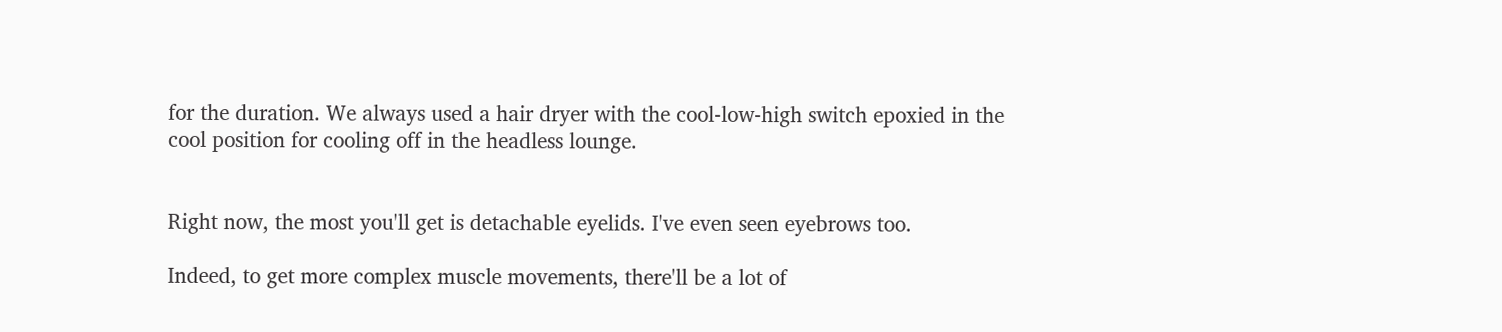for the duration. We always used a hair dryer with the cool-low-high switch epoxied in the cool position for cooling off in the headless lounge.


Right now, the most you'll get is detachable eyelids. I've even seen eyebrows too.

Indeed, to get more complex muscle movements, there'll be a lot of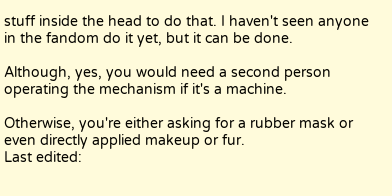stuff inside the head to do that. I haven't seen anyone in the fandom do it yet, but it can be done.

Although, yes, you would need a second person operating the mechanism if it's a machine.

Otherwise, you're either asking for a rubber mask or even directly applied makeup or fur.
Last edited: